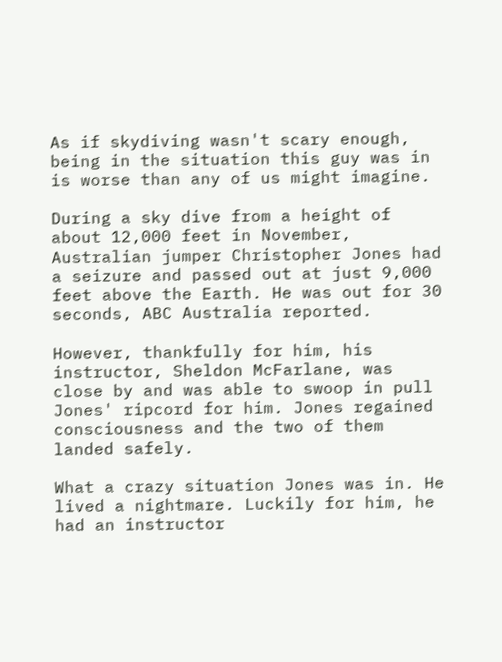As if skydiving wasn't scary enough, being in the situation this guy was in is worse than any of us might imagine.

During a sky dive from a height of about 12,000 feet in November, Australian jumper Christopher Jones had a seizure and passed out at just 9,000 feet above the Earth. He was out for 30 seconds, ABC Australia reported.

However, thankfully for him, his instructor, Sheldon McFarlane, was close by and was able to swoop in pull Jones' ripcord for him. Jones regained consciousness and the two of them landed safely.

What a crazy situation Jones was in. He lived a nightmare. Luckily for him, he had an instructor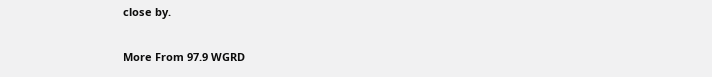close by.

More From 97.9 WGRD